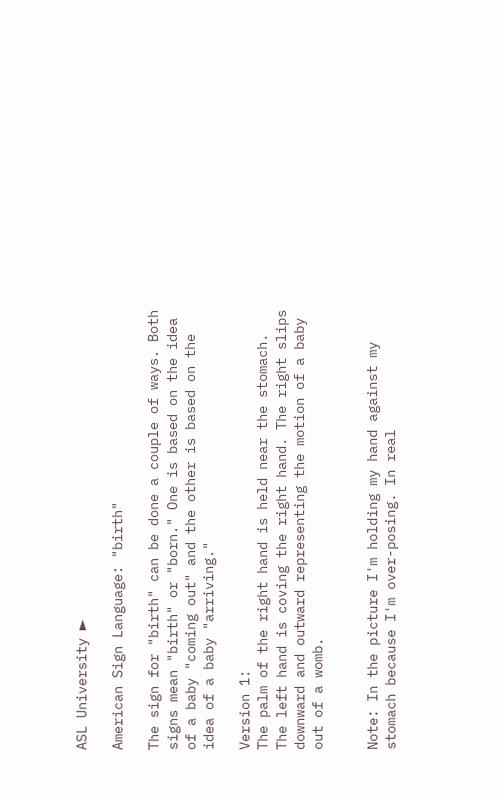ASL University ►

American Sign Language: "birth"

The sign for "birth" can be done a couple of ways. Both signs mean "birth" or "born." One is based on the idea of a baby "coming out" and the other is based on the idea of a baby "arriving."

Version 1:
The palm of the right hand is held near the stomach.  The left hand is coving the right hand. The right slips downward and outward representing the motion of a baby out of a womb.


Note: In the picture I'm holding my hand against my stomach because I'm over-posing. In real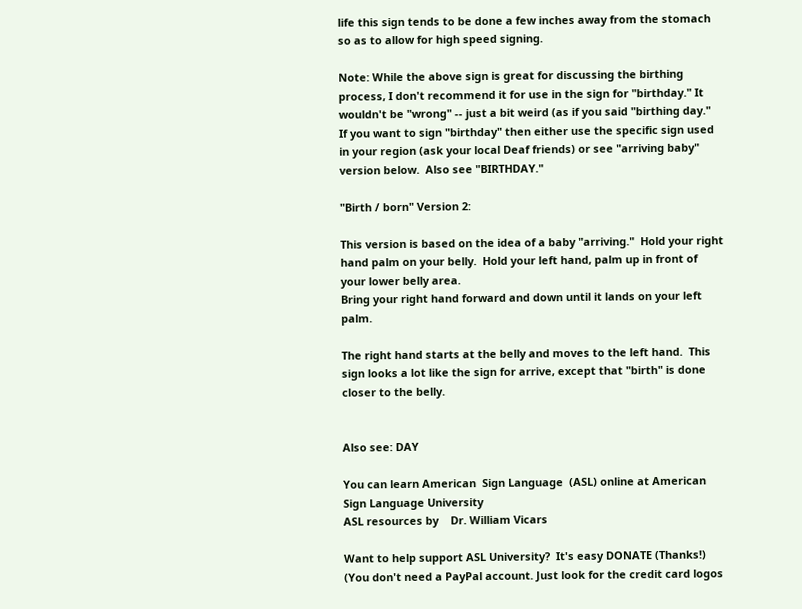life this sign tends to be done a few inches away from the stomach so as to allow for high speed signing.

Note: While the above sign is great for discussing the birthing process, I don't recommend it for use in the sign for "birthday." It wouldn't be "wrong" -- just a bit weird (as if you said "birthing day."  If you want to sign "birthday" then either use the specific sign used in your region (ask your local Deaf friends) or see "arriving baby" version below.  Also see "BIRTHDAY."

"Birth / born" Version 2:

This version is based on the idea of a baby "arriving."  Hold your right hand palm on your belly.  Hold your left hand, palm up in front of your lower belly area.
Bring your right hand forward and down until it lands on your left palm.

The right hand starts at the belly and moves to the left hand.  This sign looks a lot like the sign for arrive, except that "birth" is done closer to the belly.


Also see: DAY

You can learn American  Sign Language  (ASL) online at American Sign Language University
ASL resources by    Dr. William Vicars

Want to help support ASL University?  It's easy DONATE (Thanks!)
(You don't need a PayPal account. Just look for the credit card logos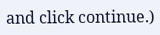and click continue.)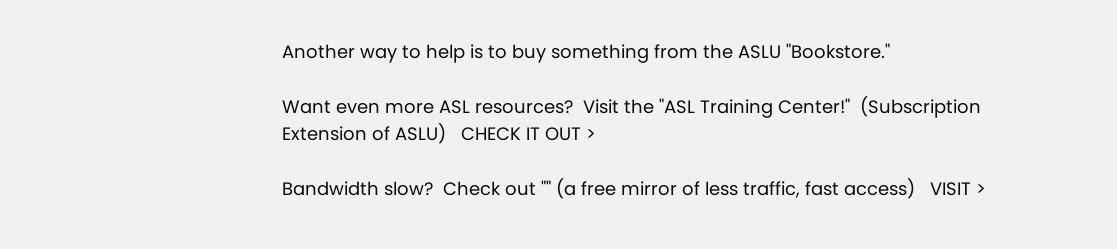Another way to help is to buy something from the ASLU "Bookstore."

Want even more ASL resources?  Visit the "ASL Training Center!"  (Subscription Extension of ASLU)   CHECK IT OUT >

Bandwidth slow?  Check out "" (a free mirror of less traffic, fast access)   VISIT >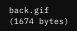back.gif (1674 bytes)